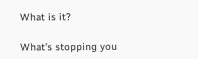What is it?

What’s stopping you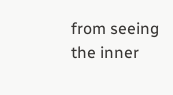from seeing the inner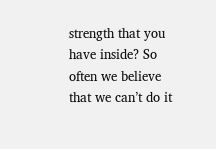strength that you have inside? So often we believe that we can’t do it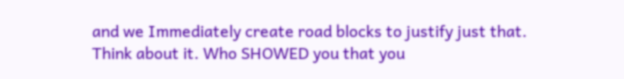and we Immediately create road blocks to justify just that. Think about it. Who SHOWED you that you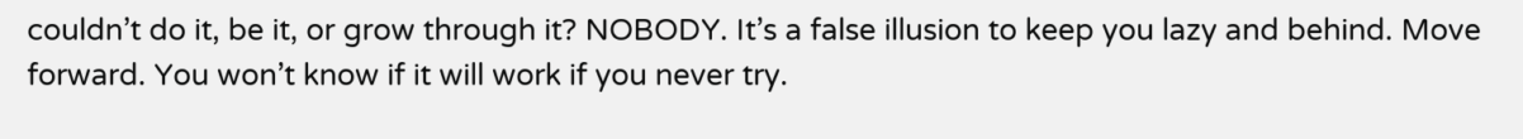couldn’t do it, be it, or grow through it? NOBODY. It’s a false illusion to keep you lazy and behind. Move forward. You won’t know if it will work if you never try.